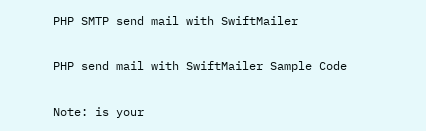PHP SMTP send mail with SwiftMailer

PHP send mail with SwiftMailer Sample Code

Note: is your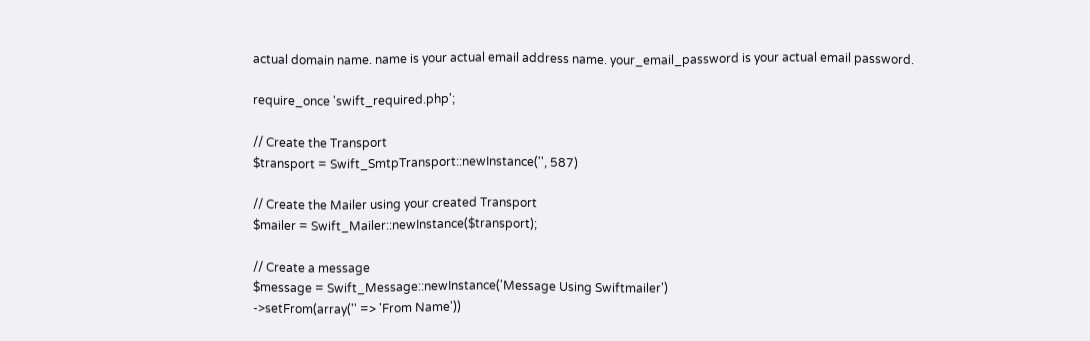actual domain name. name is your actual email address name. your_email_password is your actual email password.

require_once 'swift_required.php';

// Create the Transport
$transport = Swift_SmtpTransport::newInstance('', 587)

// Create the Mailer using your created Transport
$mailer = Swift_Mailer::newInstance($transport);

// Create a message
$message = Swift_Message::newInstance('Message Using Swiftmailer')
->setFrom(array('' => 'From Name'))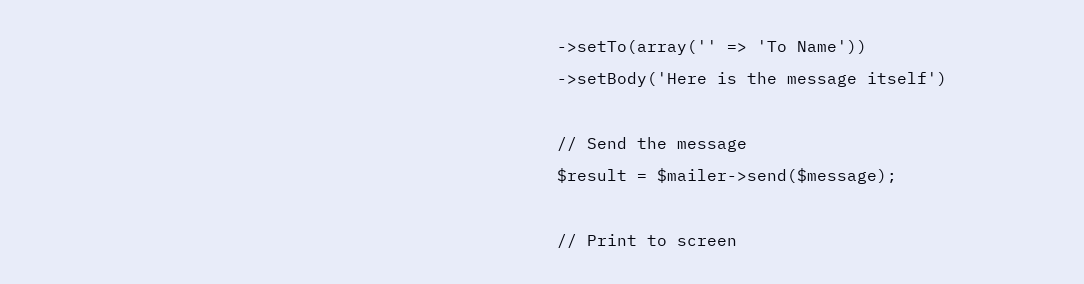->setTo(array('' => 'To Name'))
->setBody('Here is the message itself')

// Send the message
$result = $mailer->send($message);

// Print to screen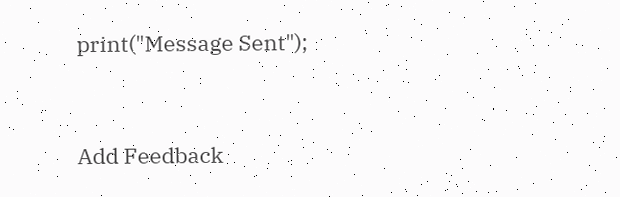print("Message Sent");


Add Feedback